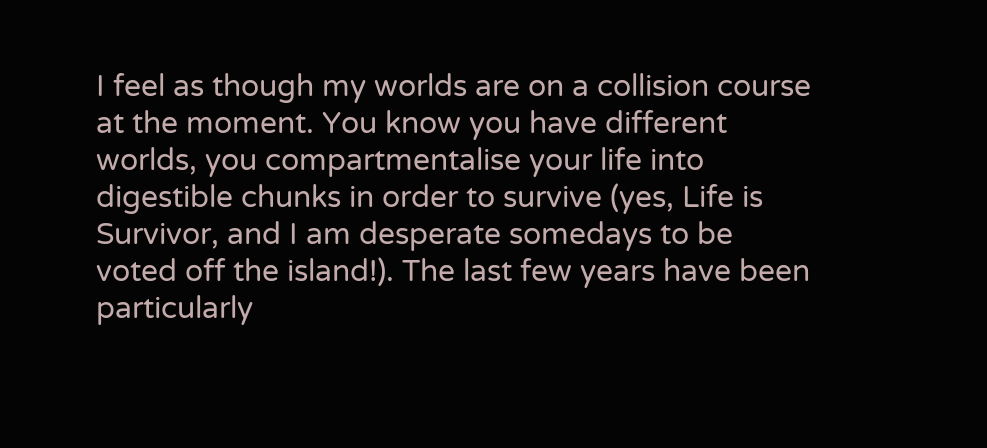I feel as though my worlds are on a collision course at the moment. You know you have different worlds, you compartmentalise your life into digestible chunks in order to survive (yes, Life is Survivor, and I am desperate somedays to be voted off the island!). The last few years have been particularly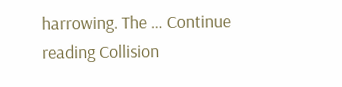harrowing. The … Continue reading Collision